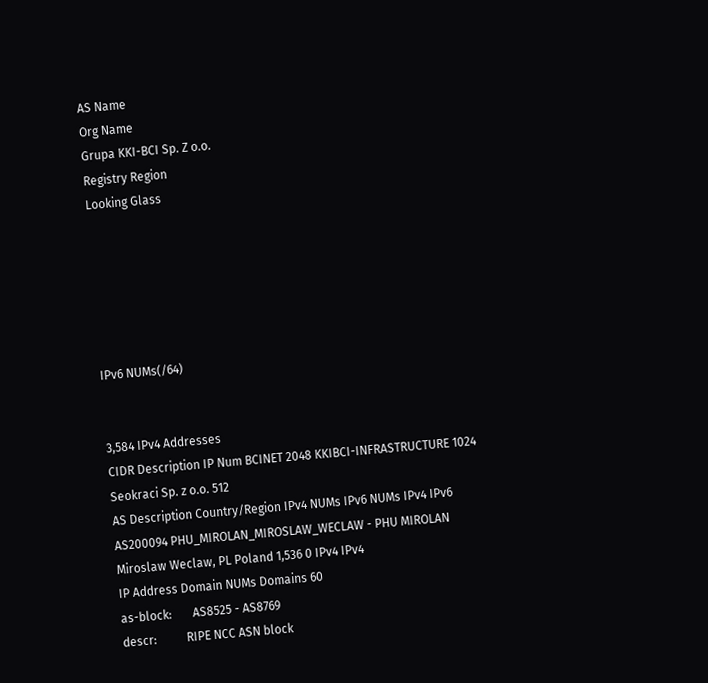AS Name
Org Name
Grupa KKI-BCI Sp. Z o.o.
Registry Region
Looking Glass






IPv6 NUMs(/64)


3,584 IPv4 Addresses
CIDR Description IP Num BCINET 2048 KKIBCI-INFRASTRUCTURE 1024 Seokraci Sp. z o.o. 512
AS Description Country/Region IPv4 NUMs IPv6 NUMs IPv4 IPv6
AS200094 PHU_MIROLAN_MIROSLAW_WECLAW - PHU MIROLAN Miroslaw Weclaw, PL Poland 1,536 0 IPv4 IPv4
IP Address Domain NUMs Domains 60
as-block:       AS8525 - AS8769
descr:          RIPE NCC ASN block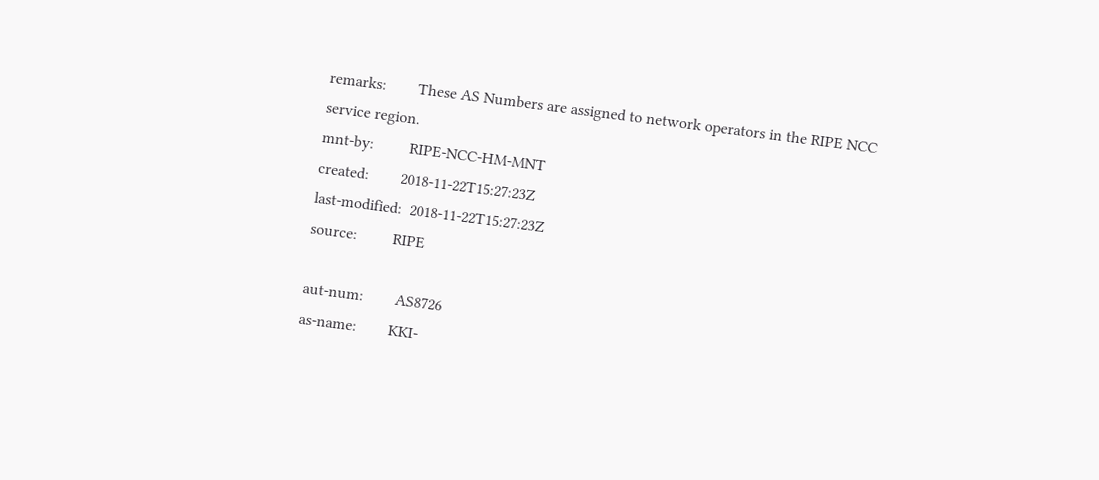remarks:        These AS Numbers are assigned to network operators in the RIPE NCC service region.
mnt-by:         RIPE-NCC-HM-MNT
created:        2018-11-22T15:27:23Z
last-modified:  2018-11-22T15:27:23Z
source:         RIPE

aut-num:        AS8726
as-name:        KKI-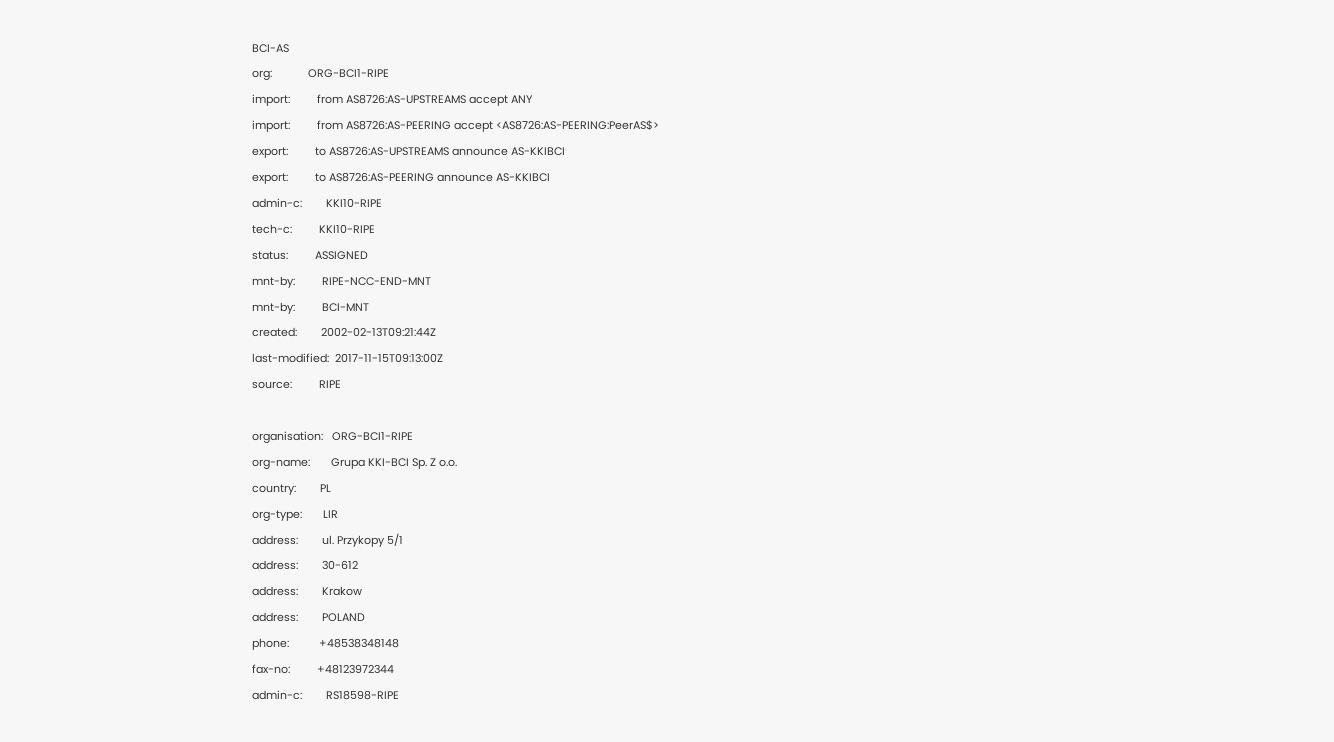BCI-AS
org:            ORG-BCI1-RIPE
import:         from AS8726:AS-UPSTREAMS accept ANY
import:         from AS8726:AS-PEERING accept <AS8726:AS-PEERING:PeerAS$>
export:         to AS8726:AS-UPSTREAMS announce AS-KKIBCI
export:         to AS8726:AS-PEERING announce AS-KKIBCI
admin-c:        KKI10-RIPE
tech-c:         KKI10-RIPE
status:         ASSIGNED
mnt-by:         RIPE-NCC-END-MNT
mnt-by:         BCI-MNT
created:        2002-02-13T09:21:44Z
last-modified:  2017-11-15T09:13:00Z
source:         RIPE

organisation:   ORG-BCI1-RIPE
org-name:       Grupa KKI-BCI Sp. Z o.o.
country:        PL
org-type:       LIR
address:        ul. Przykopy 5/1
address:        30-612
address:        Krakow
address:        POLAND
phone:          +48538348148
fax-no:         +48123972344
admin-c:        RS18598-RIPE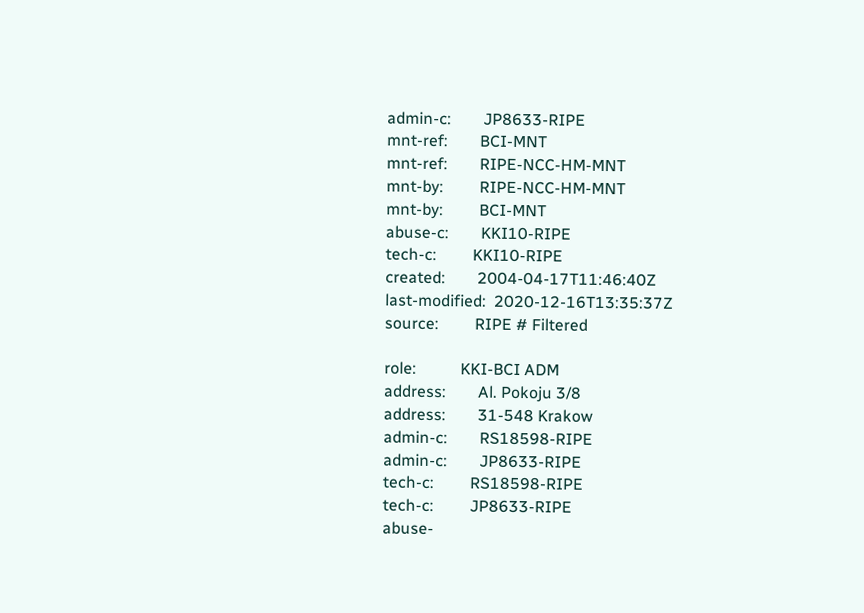admin-c:        JP8633-RIPE
mnt-ref:        BCI-MNT
mnt-ref:        RIPE-NCC-HM-MNT
mnt-by:         RIPE-NCC-HM-MNT
mnt-by:         BCI-MNT
abuse-c:        KKI10-RIPE
tech-c:         KKI10-RIPE
created:        2004-04-17T11:46:40Z
last-modified:  2020-12-16T13:35:37Z
source:         RIPE # Filtered

role:           KKI-BCI ADM
address:        Al. Pokoju 3/8
address:        31-548 Krakow
admin-c:        RS18598-RIPE
admin-c:        JP8633-RIPE
tech-c:         RS18598-RIPE
tech-c:         JP8633-RIPE
abuse-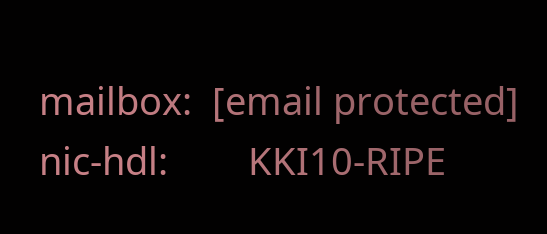mailbox:  [email protected]
nic-hdl:        KKI10-RIPE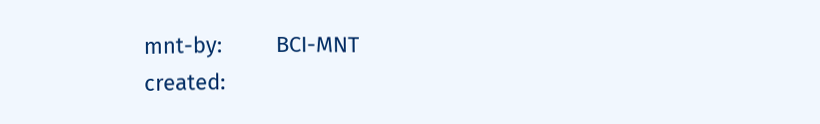mnt-by:         BCI-MNT
created: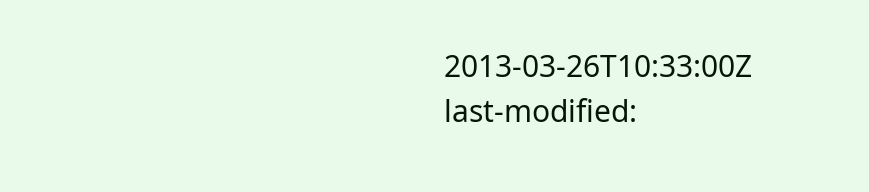2013-03-26T10:33:00Z
last-modified: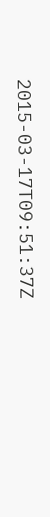2015-03-17T09:51:37Z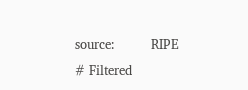source:         RIPE # Filtered